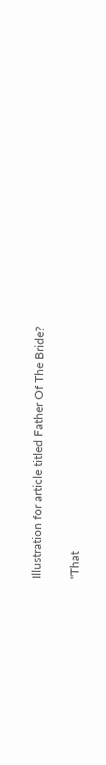Illustration for article titled Father Of The Bride?

"That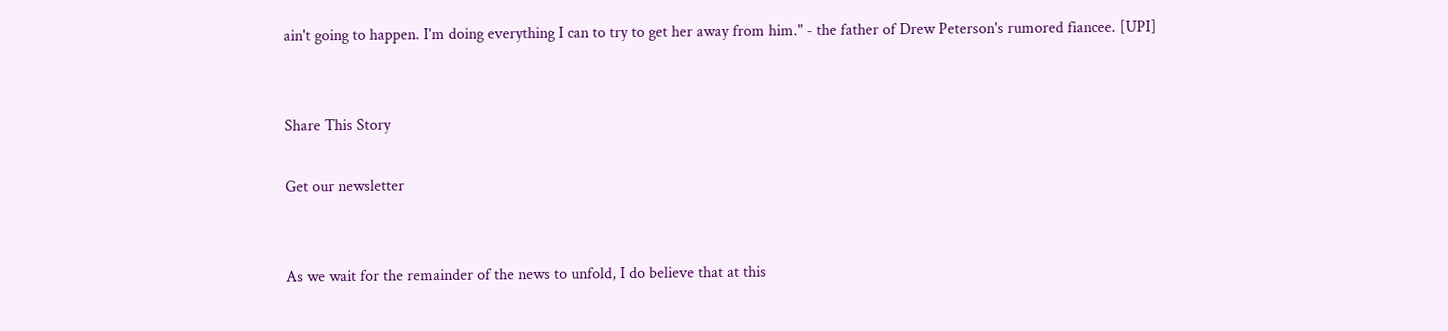ain't going to happen. I'm doing everything I can to try to get her away from him." - the father of Drew Peterson's rumored fiancee. [UPI]


Share This Story

Get our newsletter


As we wait for the remainder of the news to unfold, I do believe that at this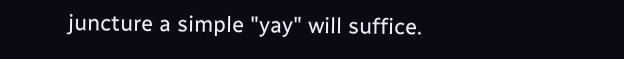juncture a simple "yay" will suffice.